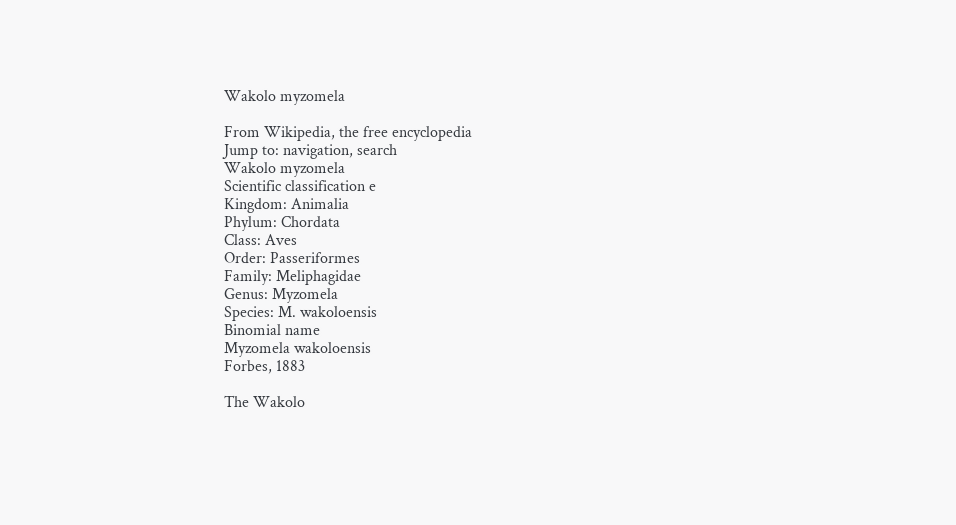Wakolo myzomela

From Wikipedia, the free encyclopedia
Jump to: navigation, search
Wakolo myzomela
Scientific classification e
Kingdom: Animalia
Phylum: Chordata
Class: Aves
Order: Passeriformes
Family: Meliphagidae
Genus: Myzomela
Species: M. wakoloensis
Binomial name
Myzomela wakoloensis
Forbes, 1883

The Wakolo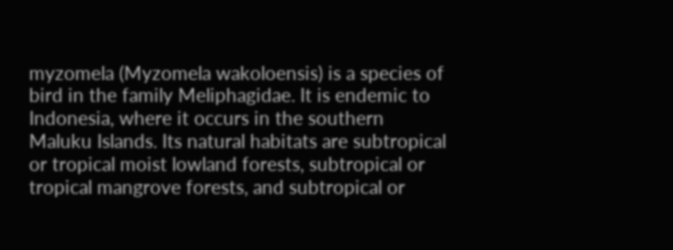myzomela (Myzomela wakoloensis) is a species of bird in the family Meliphagidae. It is endemic to Indonesia, where it occurs in the southern Maluku Islands. Its natural habitats are subtropical or tropical moist lowland forests, subtropical or tropical mangrove forests, and subtropical or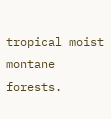tropical moist montane forests.